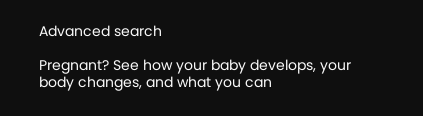Advanced search

Pregnant? See how your baby develops, your body changes, and what you can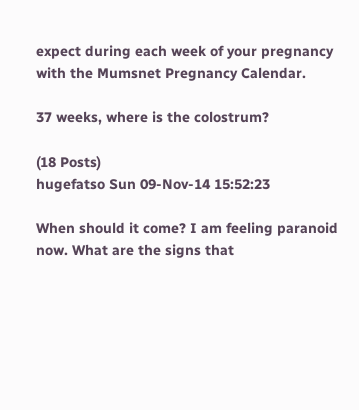expect during each week of your pregnancy with the Mumsnet Pregnancy Calendar.

37 weeks, where is the colostrum?

(18 Posts)
hugefatso Sun 09-Nov-14 15:52:23

When should it come? I am feeling paranoid now. What are the signs that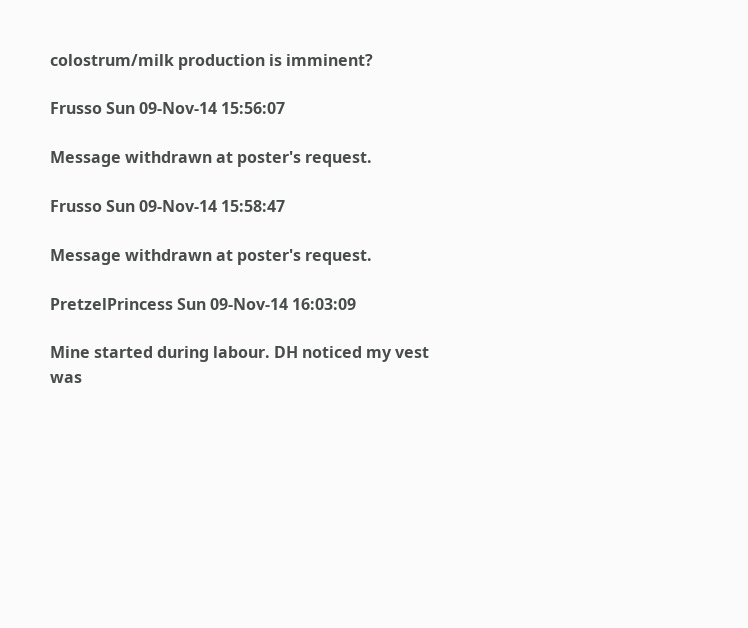colostrum/milk production is imminent?

Frusso Sun 09-Nov-14 15:56:07

Message withdrawn at poster's request.

Frusso Sun 09-Nov-14 15:58:47

Message withdrawn at poster's request.

PretzelPrincess Sun 09-Nov-14 16:03:09

Mine started during labour. DH noticed my vest was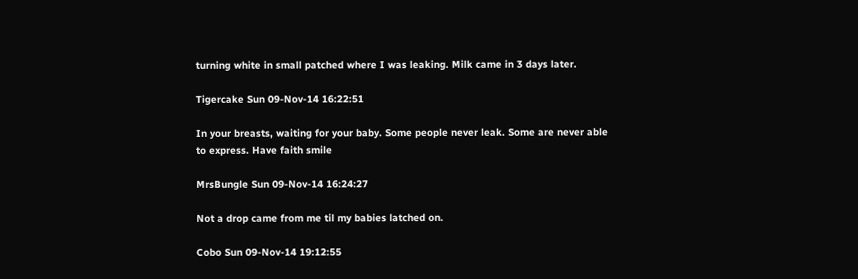turning white in small patched where I was leaking. Milk came in 3 days later.

Tigercake Sun 09-Nov-14 16:22:51

In your breasts, waiting for your baby. Some people never leak. Some are never able to express. Have faith smile

MrsBungle Sun 09-Nov-14 16:24:27

Not a drop came from me til my babies latched on.

Cobo Sun 09-Nov-14 19:12:55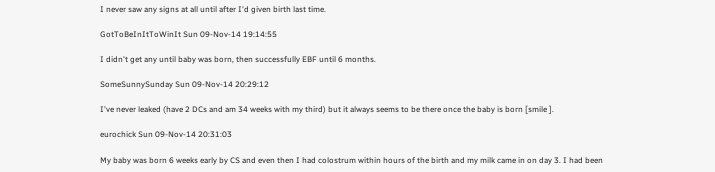I never saw any signs at all until after I'd given birth last time.

GotToBeInItToWinIt Sun 09-Nov-14 19:14:55

I didn't get any until baby was born, then successfully EBF until 6 months.

SomeSunnySunday Sun 09-Nov-14 20:29:12

I've never leaked (have 2 DCs and am 34 weeks with my third) but it always seems to be there once the baby is born [smile ].

eurochick Sun 09-Nov-14 20:31:03

My baby was born 6 weeks early by CS and even then I had colostrum within hours of the birth and my milk came in on day 3. I had been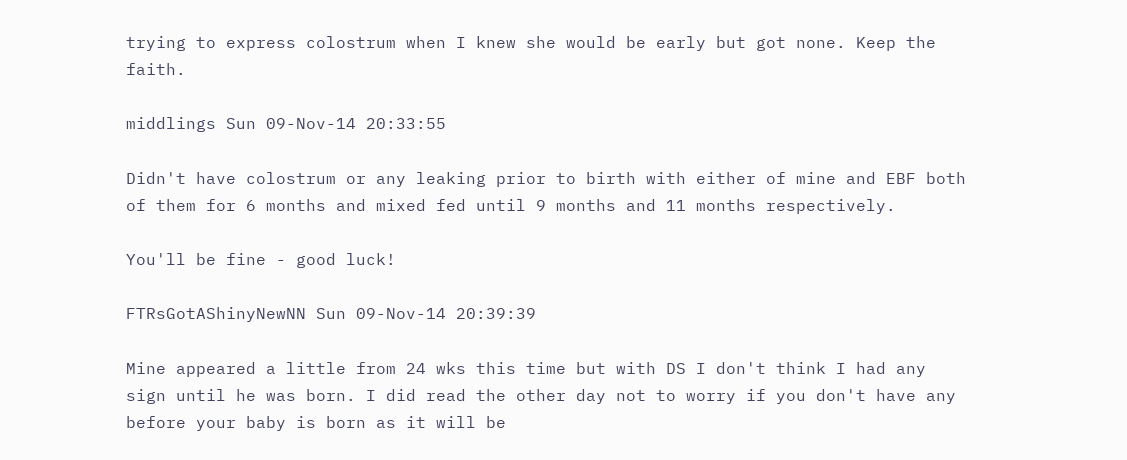trying to express colostrum when I knew she would be early but got none. Keep the faith.

middlings Sun 09-Nov-14 20:33:55

Didn't have colostrum or any leaking prior to birth with either of mine and EBF both of them for 6 months and mixed fed until 9 months and 11 months respectively.

You'll be fine - good luck!

FTRsGotAShinyNewNN Sun 09-Nov-14 20:39:39

Mine appeared a little from 24 wks this time but with DS I don't think I had any sign until he was born. I did read the other day not to worry if you don't have any before your baby is born as it will be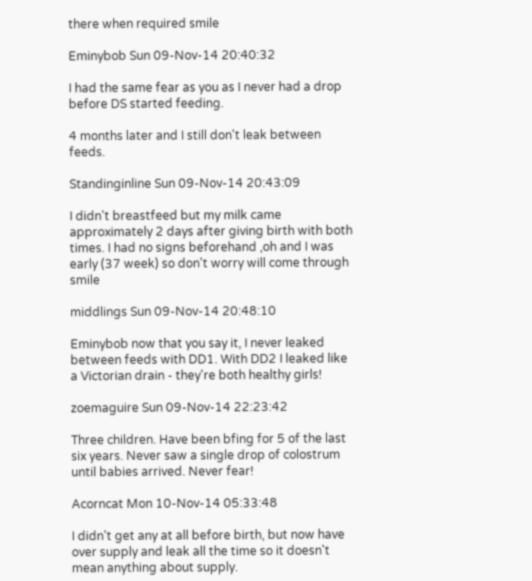there when required smile

Eminybob Sun 09-Nov-14 20:40:32

I had the same fear as you as I never had a drop before DS started feeding.

4 months later and I still don't leak between feeds.

Standinginline Sun 09-Nov-14 20:43:09

I didn't breastfeed but my milk came approximately 2 days after giving birth with both times. I had no signs beforehand ,oh and I was early (37 week) so don't worry will come through smile

middlings Sun 09-Nov-14 20:48:10

Eminybob now that you say it, I never leaked between feeds with DD1. With DD2 I leaked like a Victorian drain - they're both healthy girls!

zoemaguire Sun 09-Nov-14 22:23:42

Three children. Have been bfing for 5 of the last six years. Never saw a single drop of colostrum until babies arrived. Never fear!

Acorncat Mon 10-Nov-14 05:33:48

I didn't get any at all before birth, but now have over supply and leak all the time so it doesn't mean anything about supply.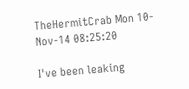TheHermitCrab Mon 10-Nov-14 08:25:20

I've been leaking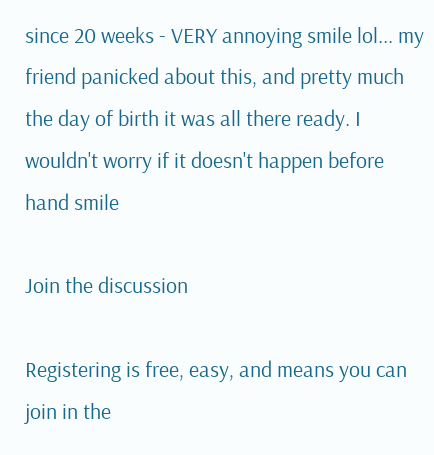since 20 weeks - VERY annoying smile lol... my friend panicked about this, and pretty much the day of birth it was all there ready. I wouldn't worry if it doesn't happen before hand smile

Join the discussion

Registering is free, easy, and means you can join in the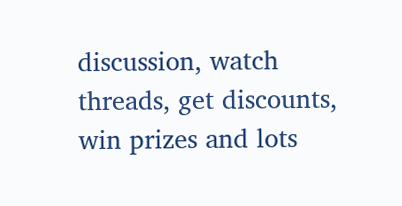discussion, watch threads, get discounts, win prizes and lots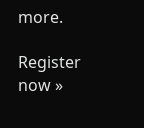more.

Register now »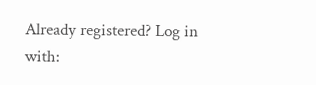Already registered? Log in with: